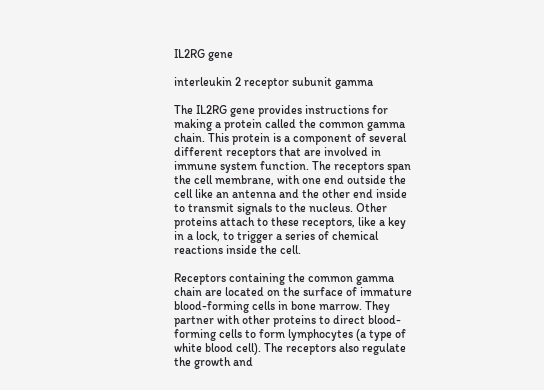IL2RG gene

interleukin 2 receptor subunit gamma

The IL2RG gene provides instructions for making a protein called the common gamma chain. This protein is a component of several different receptors that are involved in immune system function. The receptors span the cell membrane, with one end outside the cell like an antenna and the other end inside to transmit signals to the nucleus. Other proteins attach to these receptors, like a key in a lock, to trigger a series of chemical reactions inside the cell.

Receptors containing the common gamma chain are located on the surface of immature blood-forming cells in bone marrow. They partner with other proteins to direct blood-forming cells to form lymphocytes (a type of white blood cell). The receptors also regulate the growth and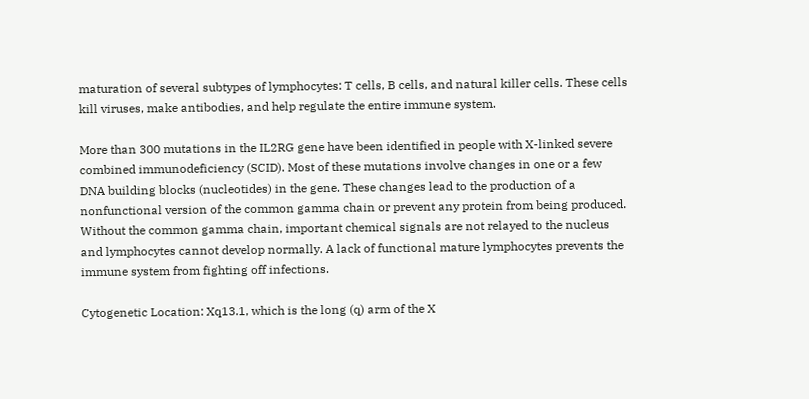maturation of several subtypes of lymphocytes: T cells, B cells, and natural killer cells. These cells kill viruses, make antibodies, and help regulate the entire immune system.

More than 300 mutations in the IL2RG gene have been identified in people with X-linked severe combined immunodeficiency (SCID). Most of these mutations involve changes in one or a few DNA building blocks (nucleotides) in the gene. These changes lead to the production of a nonfunctional version of the common gamma chain or prevent any protein from being produced. Without the common gamma chain, important chemical signals are not relayed to the nucleus and lymphocytes cannot develop normally. A lack of functional mature lymphocytes prevents the immune system from fighting off infections.

Cytogenetic Location: Xq13.1, which is the long (q) arm of the X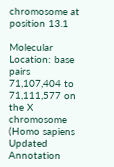chromosome at position 13.1

Molecular Location: base pairs 71,107,404 to 71,111,577 on the X chromosome (Homo sapiens Updated Annotation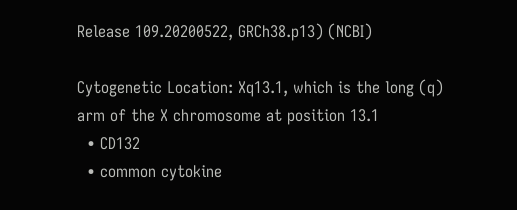Release 109.20200522, GRCh38.p13) (NCBI)

Cytogenetic Location: Xq13.1, which is the long (q) arm of the X chromosome at position 13.1
  • CD132
  • common cytokine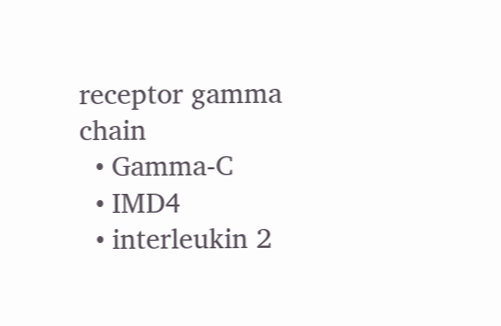receptor gamma chain
  • Gamma-C
  • IMD4
  • interleukin 2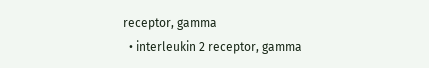receptor, gamma
  • interleukin 2 receptor, gamma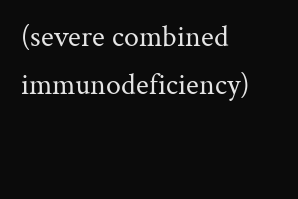(severe combined immunodeficiency)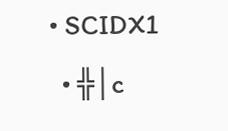• SCIDX1
  • ╬│c